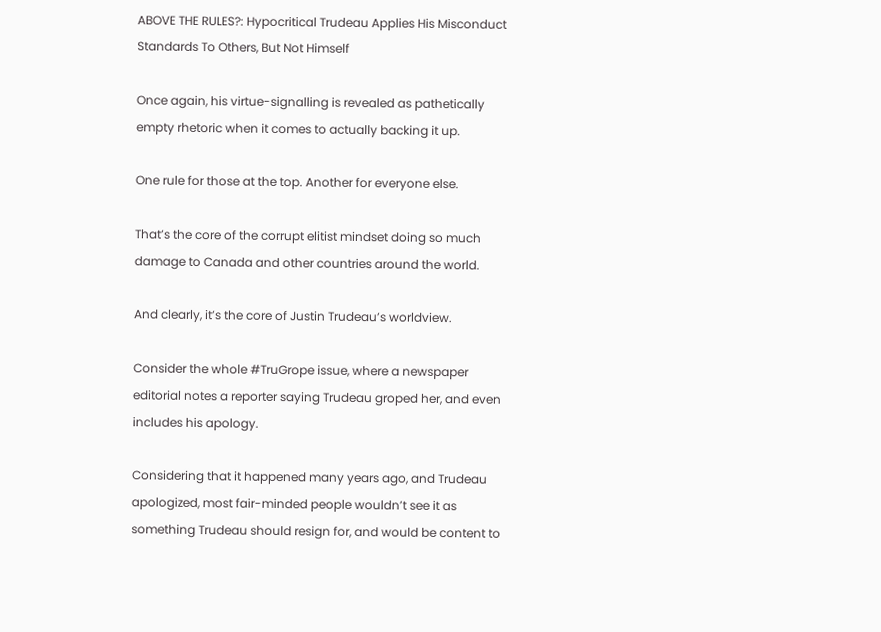ABOVE THE RULES?: Hypocritical Trudeau Applies His Misconduct Standards To Others, But Not Himself

Once again, his virtue-signalling is revealed as pathetically empty rhetoric when it comes to actually backing it up.

One rule for those at the top. Another for everyone else.

That’s the core of the corrupt elitist mindset doing so much damage to Canada and other countries around the world.

And clearly, it’s the core of Justin Trudeau’s worldview.

Consider the whole #TruGrope issue, where a newspaper editorial notes a reporter saying Trudeau groped her, and even includes his apology.

Considering that it happened many years ago, and Trudeau apologized, most fair-minded people wouldn’t see it as something Trudeau should resign for, and would be content to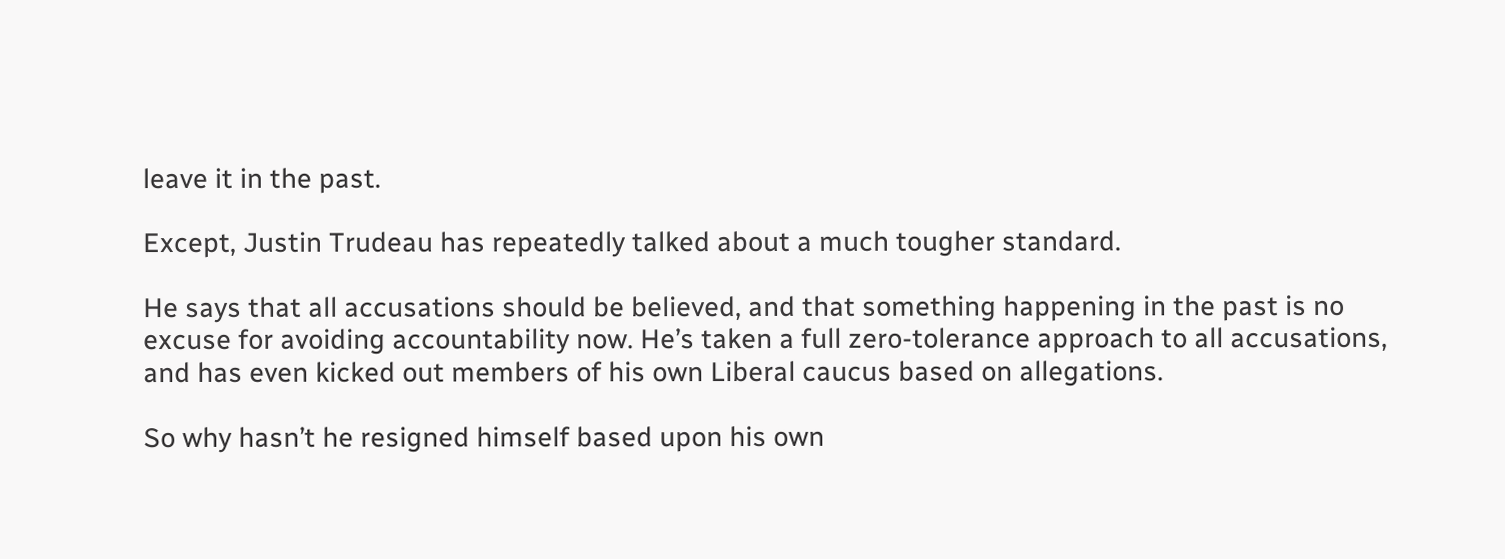leave it in the past.

Except, Justin Trudeau has repeatedly talked about a much tougher standard.

He says that all accusations should be believed, and that something happening in the past is no excuse for avoiding accountability now. He’s taken a full zero-tolerance approach to all accusations, and has even kicked out members of his own Liberal caucus based on allegations.

So why hasn’t he resigned himself based upon his own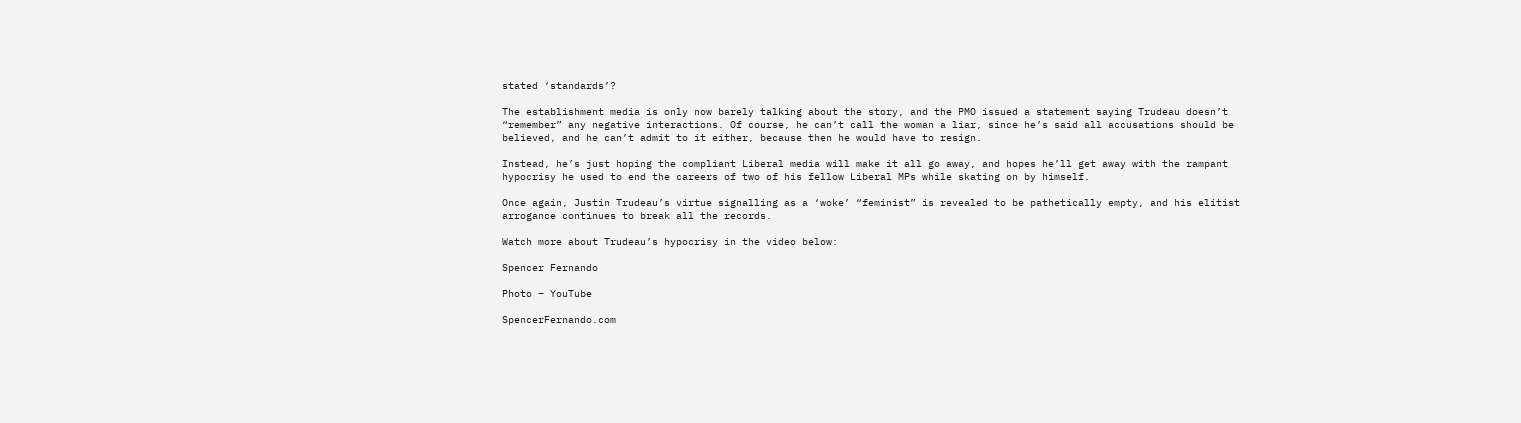stated ‘standards’?

The establishment media is only now barely talking about the story, and the PMO issued a statement saying Trudeau doesn’t “remember” any negative interactions. Of course, he can’t call the woman a liar, since he’s said all accusations should be believed, and he can’t admit to it either, because then he would have to resign.

Instead, he’s just hoping the compliant Liberal media will make it all go away, and hopes he’ll get away with the rampant hypocrisy he used to end the careers of two of his fellow Liberal MPs while skating on by himself.

Once again, Justin Trudeau’s virtue signalling as a ‘woke’ “feminist” is revealed to be pathetically empty, and his elitist arrogance continues to break all the records.

Watch more about Trudeau’s hypocrisy in the video below:

Spencer Fernando

Photo – YouTube

SpencerFernando.com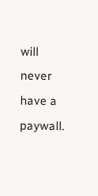will never have a paywall.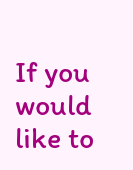If you would like to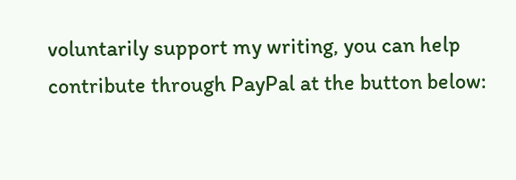voluntarily support my writing, you can help contribute through PayPal at the button below: